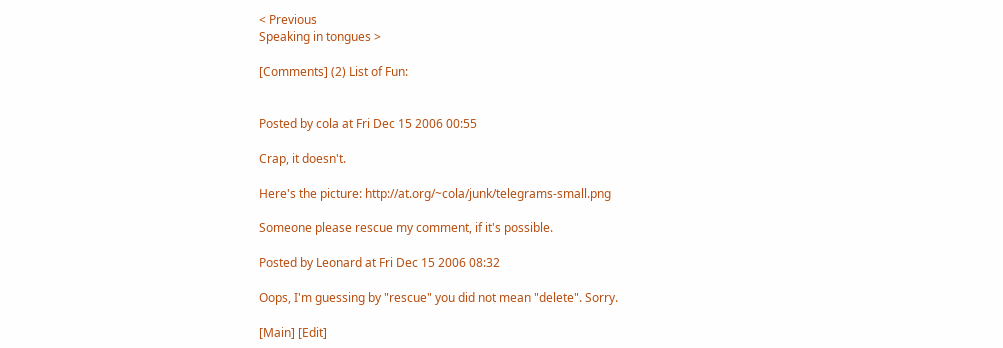< Previous
Speaking in tongues >

[Comments] (2) List of Fun:


Posted by cola at Fri Dec 15 2006 00:55

Crap, it doesn't.

Here's the picture: http://at.org/~cola/junk/telegrams-small.png

Someone please rescue my comment, if it's possible.

Posted by Leonard at Fri Dec 15 2006 08:32

Oops, I'm guessing by "rescue" you did not mean "delete". Sorry.

[Main] [Edit]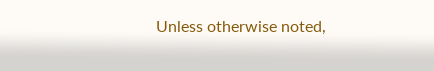Unless otherwise noted,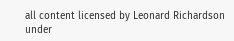all content licensed by Leonard Richardson
under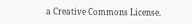a Creative Commons License.